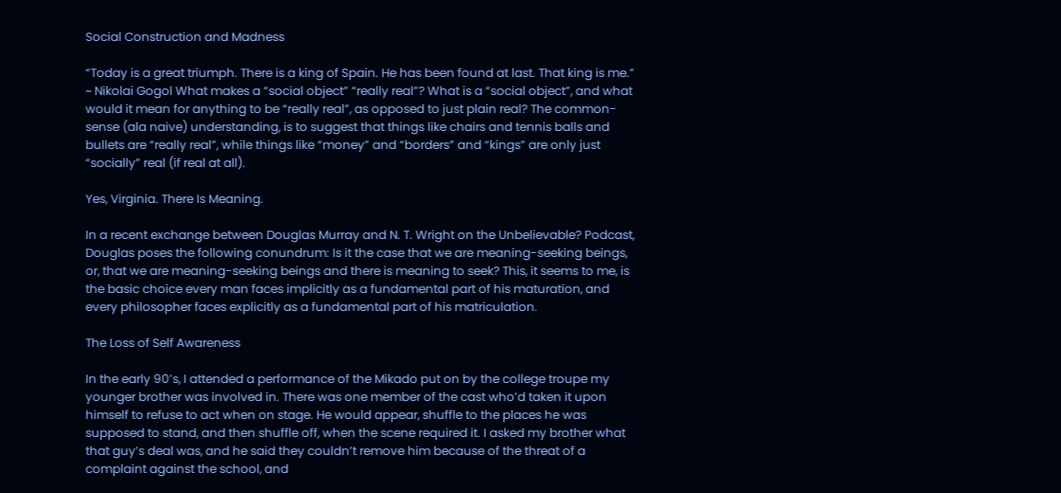Social Construction and Madness

“Today is a great triumph. There is a king of Spain. He has been found at last. That king is me.” ~ Nikolai Gogol What makes a “social object” “really real”? What is a “social object”, and what would it mean for anything to be “really real”, as opposed to just plain real? The common-sense (ala naive) understanding, is to suggest that things like chairs and tennis balls and bullets are “really real”, while things like “money” and “borders” and “kings” are only just “socially” real (if real at all).

Yes, Virginia. There Is Meaning.

In a recent exchange between Douglas Murray and N. T. Wright on the Unbelievable? Podcast, Douglas poses the following conundrum: Is it the case that we are meaning-seeking beings, or, that we are meaning-seeking beings and there is meaning to seek? This, it seems to me, is the basic choice every man faces implicitly as a fundamental part of his maturation, and every philosopher faces explicitly as a fundamental part of his matriculation.

The Loss of Self Awareness

In the early 90’s, I attended a performance of the Mikado put on by the college troupe my younger brother was involved in. There was one member of the cast who’d taken it upon himself to refuse to act when on stage. He would appear, shuffle to the places he was supposed to stand, and then shuffle off, when the scene required it. I asked my brother what that guy’s deal was, and he said they couldn’t remove him because of the threat of a complaint against the school, and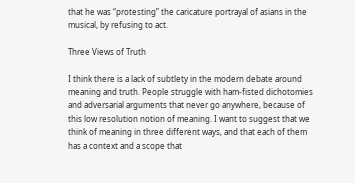that he was “protesting” the caricature portrayal of asians in the musical, by refusing to act.

Three Views of Truth

I think there is a lack of subtlety in the modern debate around meaning and truth. People struggle with ham-fisted dichotomies and adversarial arguments that never go anywhere, because of this low resolution notion of meaning. I want to suggest that we think of meaning in three different ways, and that each of them has a context and a scope that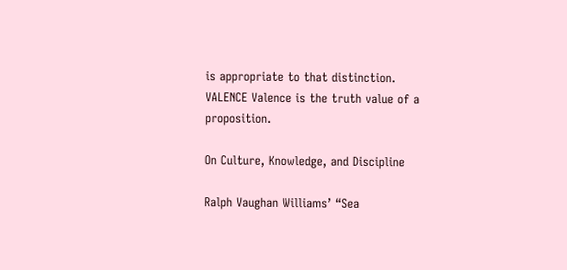is appropriate to that distinction. VALENCE Valence is the truth value of a proposition.

On Culture, Knowledge, and Discipline

Ralph Vaughan Williams’ “Sea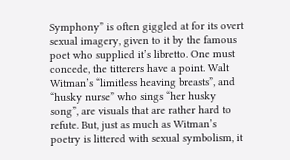Symphony” is often giggled at for its overt sexual imagery, given to it by the famous poet who supplied it’s libretto. One must concede, the titterers have a point. Walt Witman’s “limitless heaving breasts”, and “husky nurse” who sings “her husky song”, are visuals that are rather hard to refute. But, just as much as Witman’s poetry is littered with sexual symbolism, it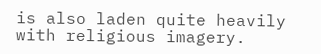is also laden quite heavily with religious imagery.